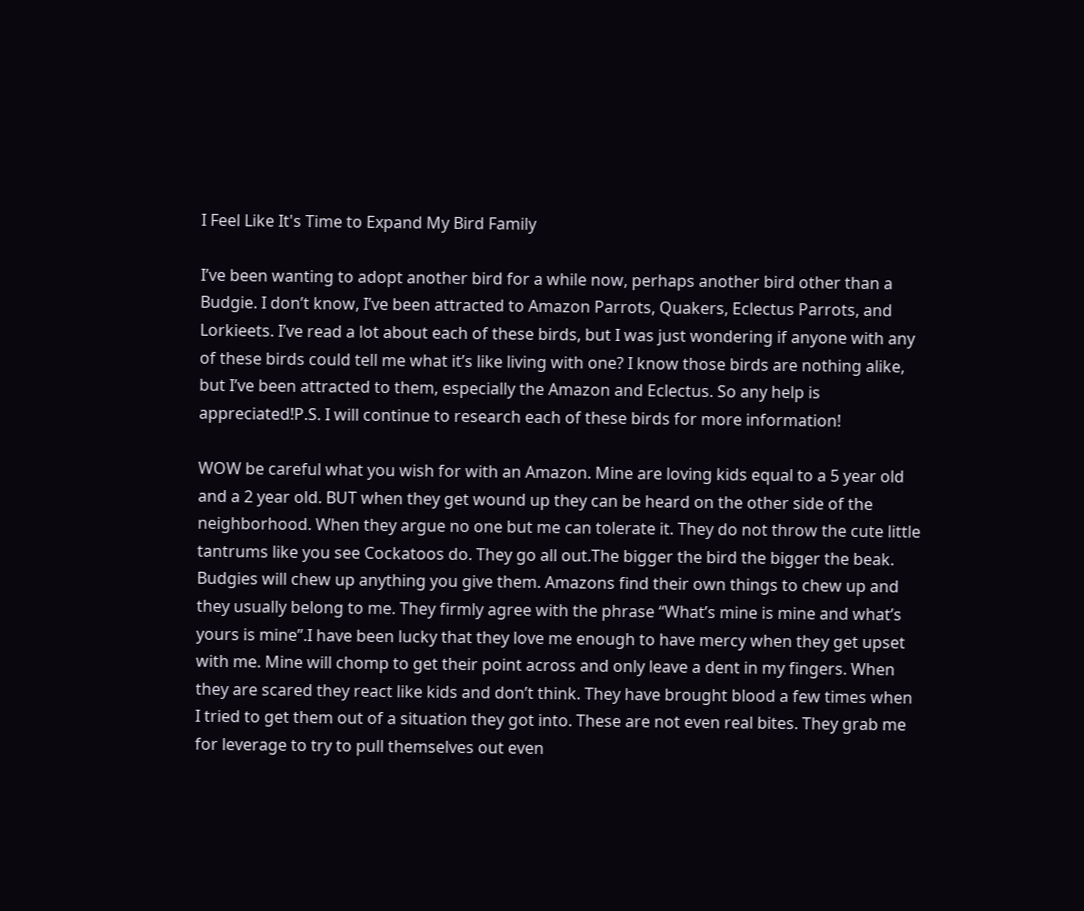I Feel Like It's Time to Expand My Bird Family

I’ve been wanting to adopt another bird for a while now, perhaps another bird other than a Budgie. I don’t know, I’ve been attracted to Amazon Parrots, Quakers, Eclectus Parrots, and Lorkieets. I’ve read a lot about each of these birds, but I was just wondering if anyone with any of these birds could tell me what it’s like living with one? I know those birds are nothing alike, but I’ve been attracted to them, especially the Amazon and Eclectus. So any help is appreciated!P.S. I will continue to research each of these birds for more information!

WOW be careful what you wish for with an Amazon. Mine are loving kids equal to a 5 year old and a 2 year old. BUT when they get wound up they can be heard on the other side of the neighborhood. When they argue no one but me can tolerate it. They do not throw the cute little tantrums like you see Cockatoos do. They go all out.The bigger the bird the bigger the beak. Budgies will chew up anything you give them. Amazons find their own things to chew up and they usually belong to me. They firmly agree with the phrase “What’s mine is mine and what’s yours is mine”.I have been lucky that they love me enough to have mercy when they get upset with me. Mine will chomp to get their point across and only leave a dent in my fingers. When they are scared they react like kids and don’t think. They have brought blood a few times when I tried to get them out of a situation they got into. These are not even real bites. They grab me for leverage to try to pull themselves out even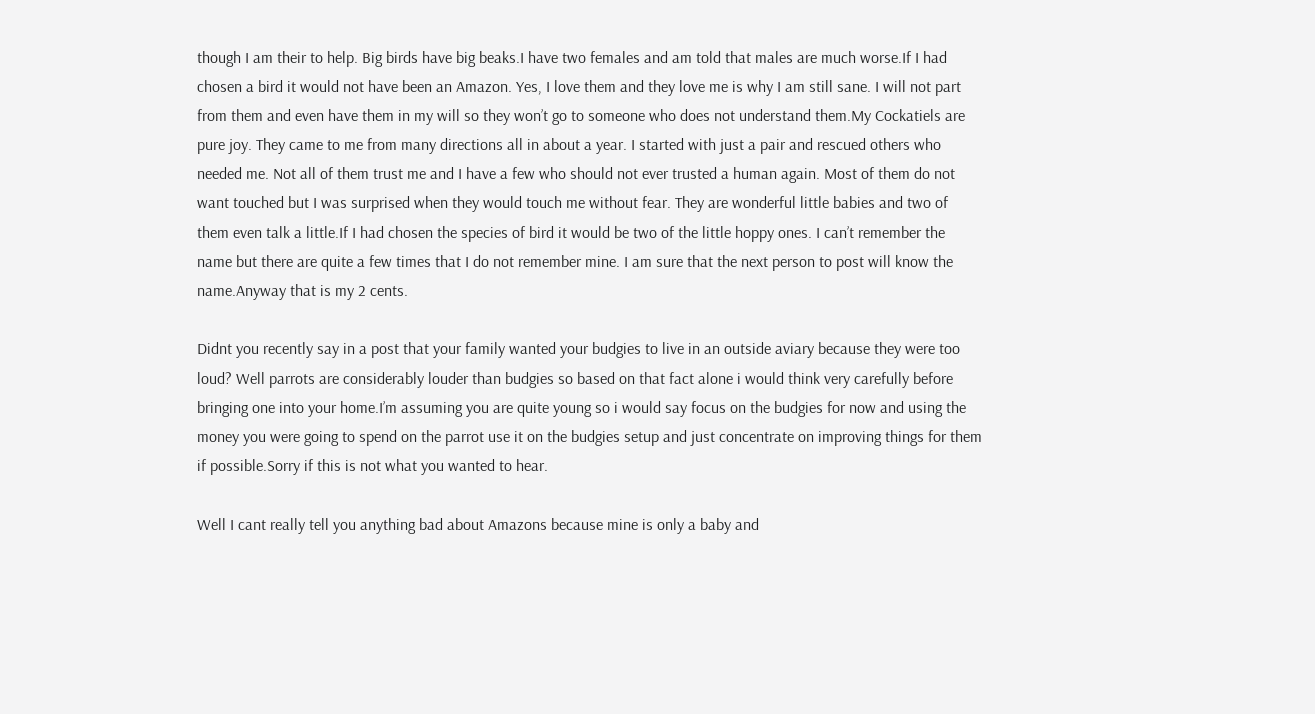though I am their to help. Big birds have big beaks.I have two females and am told that males are much worse.If I had chosen a bird it would not have been an Amazon. Yes, I love them and they love me is why I am still sane. I will not part from them and even have them in my will so they won’t go to someone who does not understand them.My Cockatiels are pure joy. They came to me from many directions all in about a year. I started with just a pair and rescued others who needed me. Not all of them trust me and I have a few who should not ever trusted a human again. Most of them do not want touched but I was surprised when they would touch me without fear. They are wonderful little babies and two of them even talk a little.If I had chosen the species of bird it would be two of the little hoppy ones. I can’t remember the name but there are quite a few times that I do not remember mine. I am sure that the next person to post will know the name.Anyway that is my 2 cents.

Didnt you recently say in a post that your family wanted your budgies to live in an outside aviary because they were too loud? Well parrots are considerably louder than budgies so based on that fact alone i would think very carefully before bringing one into your home.I’m assuming you are quite young so i would say focus on the budgies for now and using the money you were going to spend on the parrot use it on the budgies setup and just concentrate on improving things for them if possible.Sorry if this is not what you wanted to hear.

Well I cant really tell you anything bad about Amazons because mine is only a baby and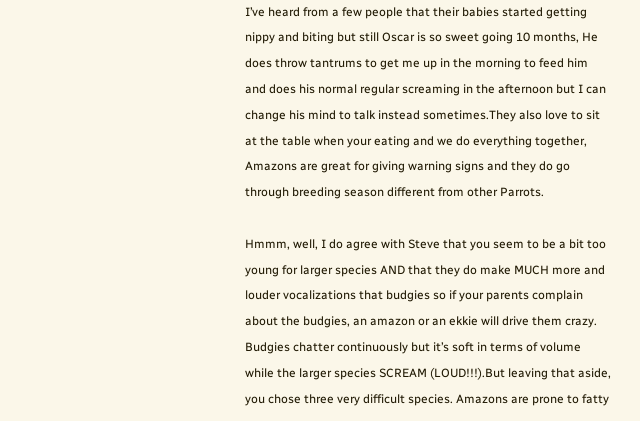I’ve heard from a few people that their babies started getting nippy and biting but still Oscar is so sweet going 10 months, He does throw tantrums to get me up in the morning to feed him and does his normal regular screaming in the afternoon but I can change his mind to talk instead sometimes.They also love to sit at the table when your eating and we do everything together, Amazons are great for giving warning signs and they do go through breeding season different from other Parrots.

Hmmm, well, I do agree with Steve that you seem to be a bit too young for larger species AND that they do make MUCH more and louder vocalizations that budgies so if your parents complain about the budgies, an amazon or an ekkie will drive them crazy. Budgies chatter continuously but it’s soft in terms of volume while the larger species SCREAM (LOUD!!!).But leaving that aside, you chose three very difficult species. Amazons are prone to fatty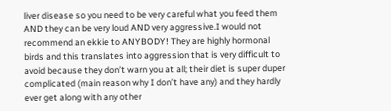liver disease so you need to be very careful what you feed them AND they can be very loud AND very aggressive.I would not recommend an ekkie to ANYBODY! They are highly hormonal birds and this translates into aggression that is very difficult to avoid because they don’t warn you at all; their diet is super duper complicated (main reason why I don’t have any) and they hardly ever get along with any other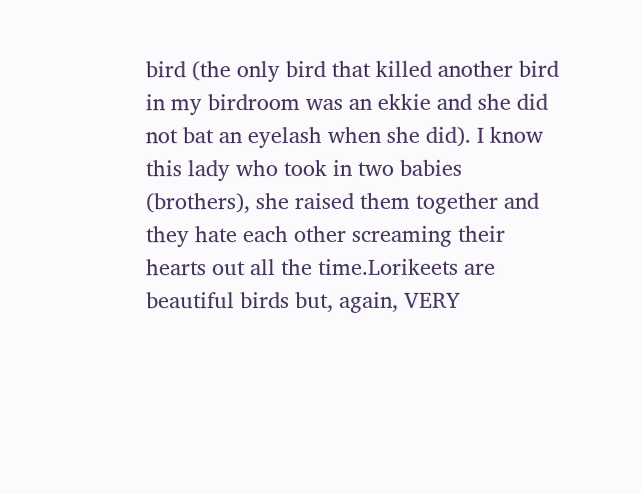bird (the only bird that killed another bird in my birdroom was an ekkie and she did not bat an eyelash when she did). I know this lady who took in two babies (brothers), she raised them together and they hate each other screaming their hearts out all the time.Lorikeets are beautiful birds but, again, VERY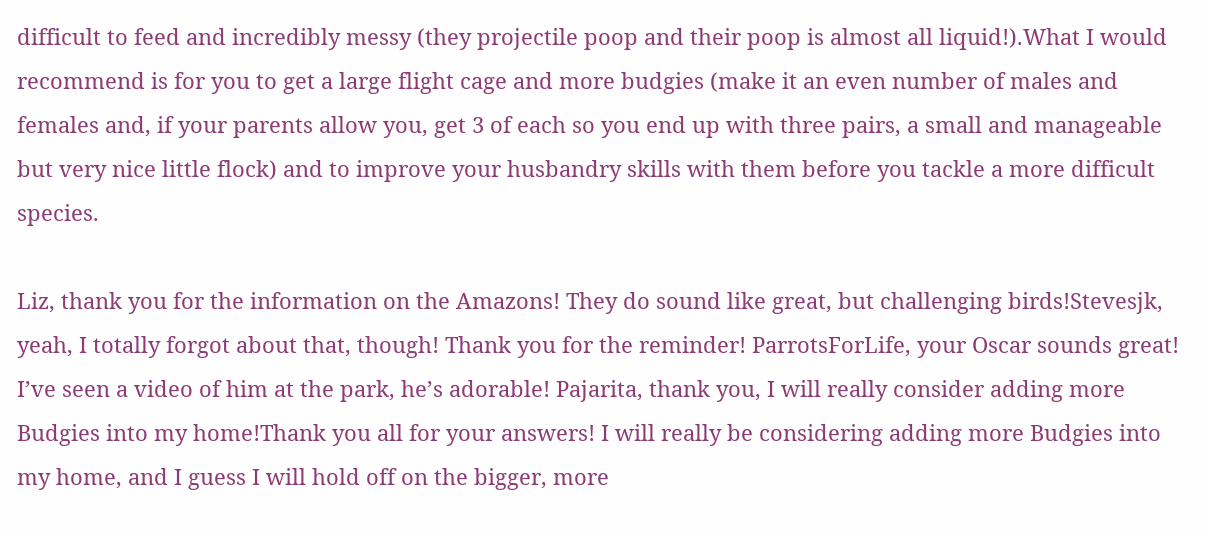difficult to feed and incredibly messy (they projectile poop and their poop is almost all liquid!).What I would recommend is for you to get a large flight cage and more budgies (make it an even number of males and females and, if your parents allow you, get 3 of each so you end up with three pairs, a small and manageable but very nice little flock) and to improve your husbandry skills with them before you tackle a more difficult species.

Liz, thank you for the information on the Amazons! They do sound like great, but challenging birds!Stevesjk, yeah, I totally forgot about that, though! Thank you for the reminder! ParrotsForLife, your Oscar sounds great! I’ve seen a video of him at the park, he’s adorable! Pajarita, thank you, I will really consider adding more Budgies into my home!Thank you all for your answers! I will really be considering adding more Budgies into my home, and I guess I will hold off on the bigger, more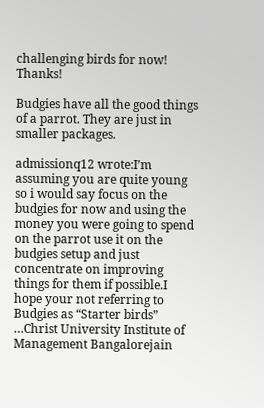challenging birds for now! Thanks!

Budgies have all the good things of a parrot. They are just in smaller packages.

admissionq12 wrote:I’m assuming you are quite young so i would say focus on the budgies for now and using the money you were going to spend on the parrot use it on the budgies setup and just concentrate on improving things for them if possible.I hope your not referring to Budgies as “Starter birds” …Christ University Institute of Management Bangalorejain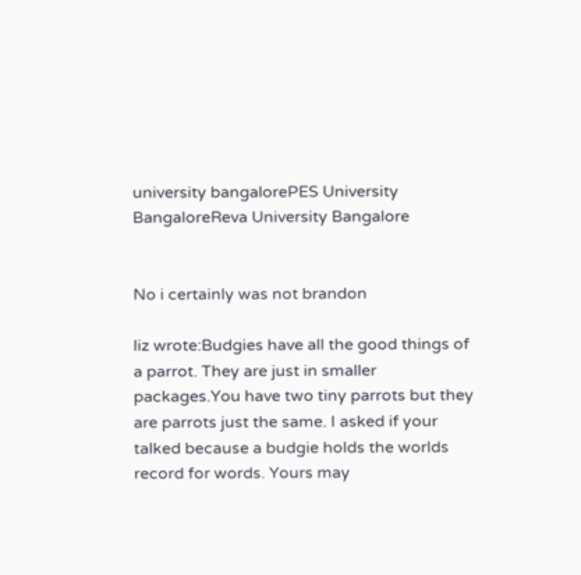university bangalorePES University BangaloreReva University Bangalore


No i certainly was not brandon

liz wrote:Budgies have all the good things of a parrot. They are just in smaller packages.You have two tiny parrots but they are parrots just the same. I asked if your talked because a budgie holds the worlds record for words. Yours may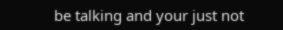be talking and your just not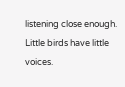listening close enough. Little birds have little voices.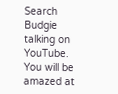Search Budgie talking on YouTube. You will be amazed at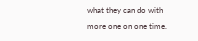what they can do with more one on one time.